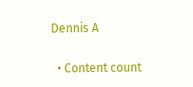Dennis A

  • Content count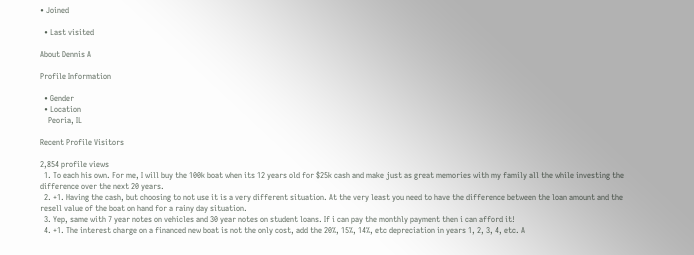• Joined

  • Last visited

About Dennis A

Profile Information

  • Gender
  • Location
    Peoria, IL

Recent Profile Visitors

2,854 profile views
  1. To each his own. For me, I will buy the 100k boat when its 12 years old for $25k cash and make just as great memories with my family all the while investing the difference over the next 20 years.
  2. +1. Having the cash, but choosing to not use it is a very different situation. At the very least you need to have the difference between the loan amount and the resell value of the boat on hand for a rainy day situation.
  3. Yep, same with 7 year notes on vehicles and 30 year notes on student loans. If i can pay the monthly payment then i can afford it!
  4. +1. The interest charge on a financed new boat is not the only cost, add the 20%, 15%, 14%, etc depreciation in years 1, 2, 3, 4, etc. A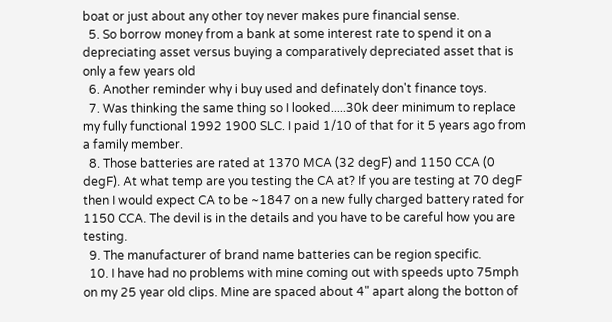boat or just about any other toy never makes pure financial sense.
  5. So borrow money from a bank at some interest rate to spend it on a depreciating asset versus buying a comparatively depreciated asset that is only a few years old
  6. Another reminder why i buy used and definately don't finance toys.
  7. Was thinking the same thing so I looked.....30k deer minimum to replace my fully functional 1992 1900 SLC. I paid 1/10 of that for it 5 years ago from a family member.
  8. Those batteries are rated at 1370 MCA (32 degF) and 1150 CCA (0 degF). At what temp are you testing the CA at? If you are testing at 70 degF then I would expect CA to be ~1847 on a new fully charged battery rated for 1150 CCA. The devil is in the details and you have to be careful how you are testing.
  9. The manufacturer of brand name batteries can be region specific.
  10. I have had no problems with mine coming out with speeds upto 75mph on my 25 year old clips. Mine are spaced about 4" apart along the botton of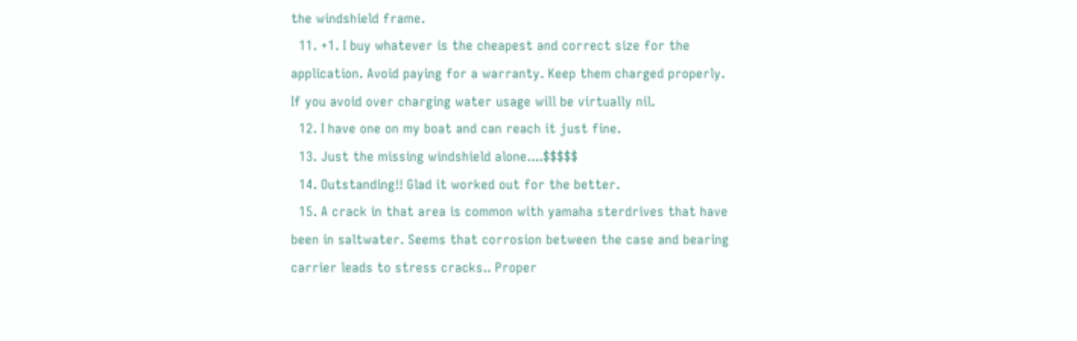the windshield frame.
  11. +1. I buy whatever is the cheapest and correct size for the application. Avoid paying for a warranty. Keep them charged properly. If you avoid over charging water usage will be virtually nil.
  12. I have one on my boat and can reach it just fine.
  13. Just the missing windshield alone....$$$$$
  14. Outstanding!! Glad it worked out for the better.
  15. A crack in that area is common with yamaha sterdrives that have been in saltwater. Seems that corrosion between the case and bearing carrier leads to stress cracks.. Proper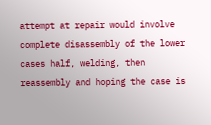attempt at repair would involve complete disassembly of the lower cases half, welding, then reassembly and hoping the case is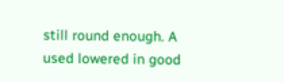still round enough. A used lowered in good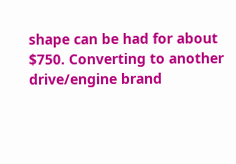shape can be had for about $750. Converting to another drive/engine brand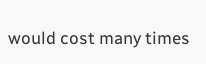would cost many times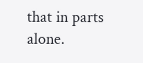that in parts alone.